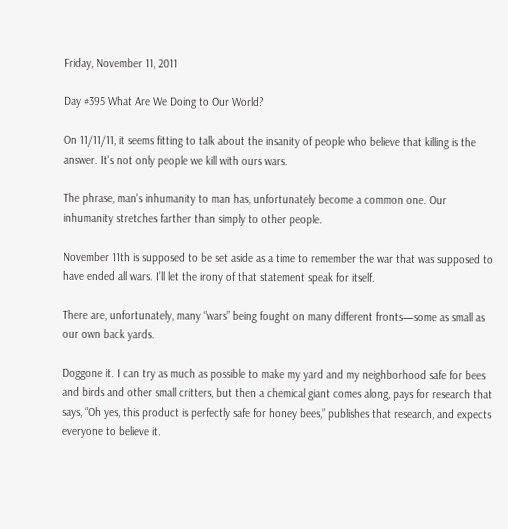Friday, November 11, 2011

Day #395 What Are We Doing to Our World?

On 11/11/11, it seems fitting to talk about the insanity of people who believe that killing is the answer. It's not only people we kill with ours wars.

The phrase, man's inhumanity to man has, unfortunately become a common one. Our inhumanity stretches farther than simply to other people.

November 11th is supposed to be set aside as a time to remember the war that was supposed to have ended all wars. I’ll let the irony of that statement speak for itself.

There are, unfortunately, many “wars” being fought on many different fronts—some as small as our own back yards.

Doggone it. I can try as much as possible to make my yard and my neighborhood safe for bees and birds and other small critters, but then a chemical giant comes along, pays for research that says, “Oh yes, this product is perfectly safe for honey bees,” publishes that research, and expects everyone to believe it.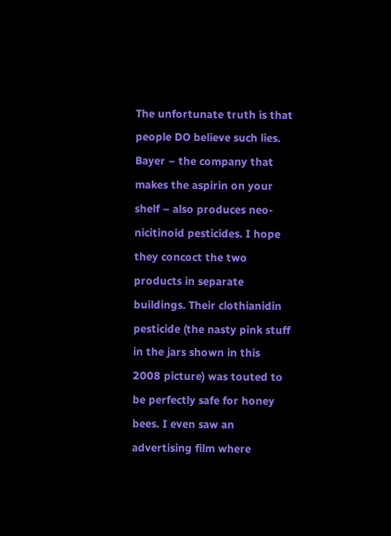The unfortunate truth is that people DO believe such lies.
Bayer – the company that makes the aspirin on your shelf – also produces neo-nicitinoid pesticides. I hope they concoct the two products in separate buildings. Their clothianidin pesticide (the nasty pink stuff in the jars shown in this 2008 picture) was touted to be perfectly safe for honey bees. I even saw an advertising film where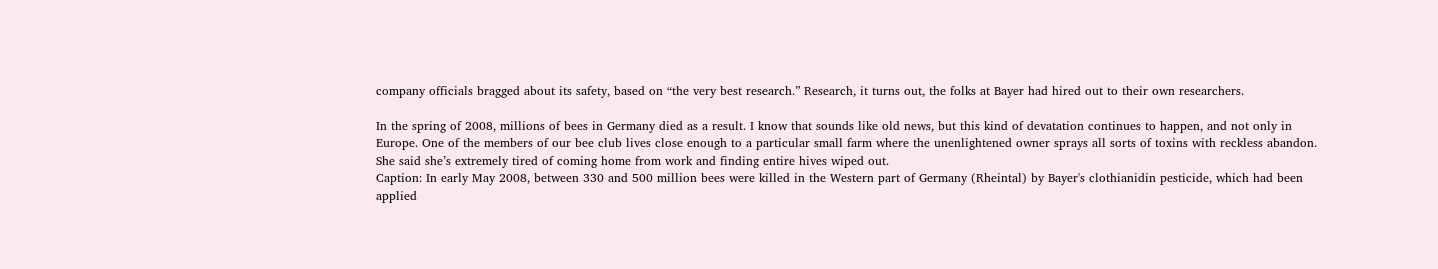company officials bragged about its safety, based on “the very best research.” Research, it turns out, the folks at Bayer had hired out to their own researchers.

In the spring of 2008, millions of bees in Germany died as a result. I know that sounds like old news, but this kind of devatation continues to happen, and not only in Europe. One of the members of our bee club lives close enough to a particular small farm where the unenlightened owner sprays all sorts of toxins with reckless abandon. She said she’s extremely tired of coming home from work and finding entire hives wiped out.
Caption: In early May 2008, between 330 and 500 million bees were killed in the Western part of Germany (Rheintal) by Bayer's clothianidin pesticide, which had been applied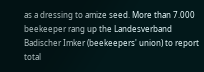as a dressing to amize seed. More than 7.000 beekeeper rang up the Landesverband Badischer Imker (beekeepers' union) to report total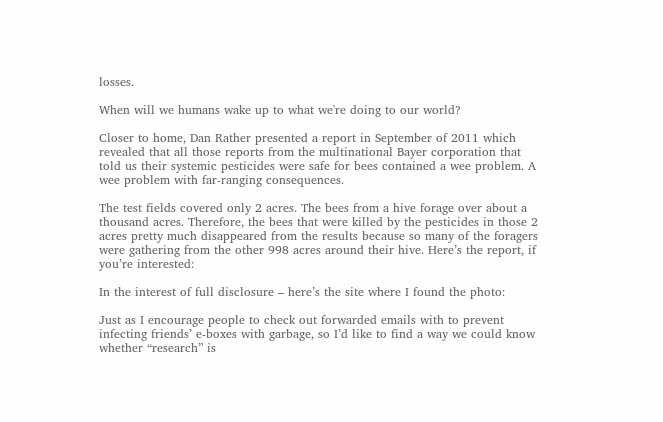losses.

When will we humans wake up to what we're doing to our world?

Closer to home, Dan Rather presented a report in September of 2011 which revealed that all those reports from the multinational Bayer corporation that told us their systemic pesticides were safe for bees contained a wee problem. A wee problem with far-ranging consequences.

The test fields covered only 2 acres. The bees from a hive forage over about a thousand acres. Therefore, the bees that were killed by the pesticides in those 2 acres pretty much disappeared from the results because so many of the foragers were gathering from the other 998 acres around their hive. Here’s the report, if you’re interested:

In the interest of full disclosure – here’s the site where I found the photo:

Just as I encourage people to check out forwarded emails with to prevent infecting friends’ e-boxes with garbage, so I’d like to find a way we could know whether “research” is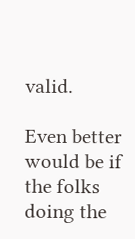valid.

Even better would be if the folks doing the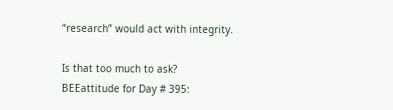“research” would act with integrity.

Is that too much to ask?
BEEattitude for Day # 395: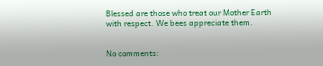Blessed are those who treat our Mother Earth with respect. We bees appreciate them.


No comments: